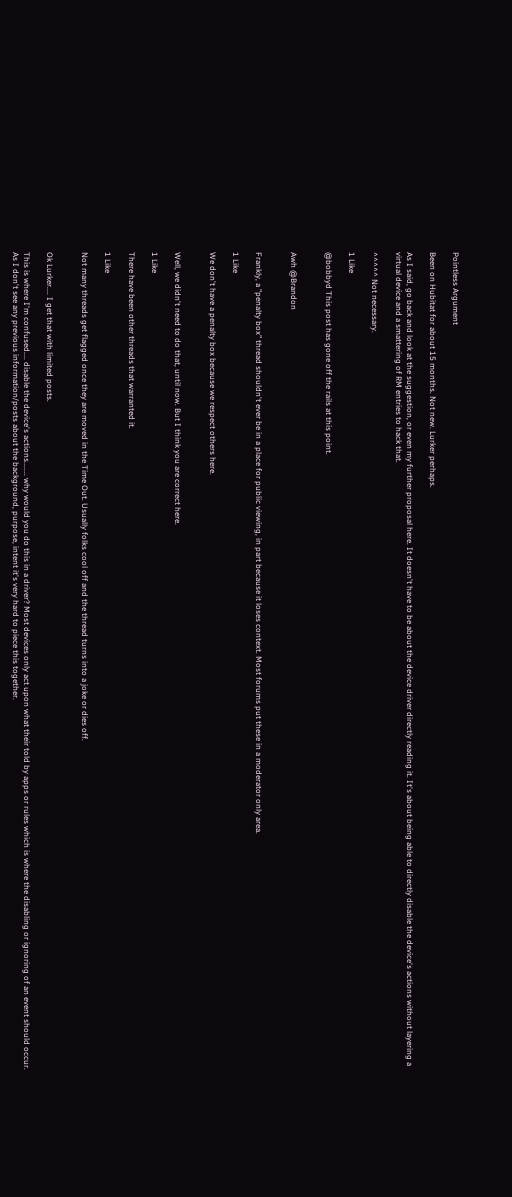Pointless Argument

Been on Hubitat for about 15 months. Not new. Lurker perhaps.

As I said, go back and look at the suggestion, or even my further proposal here. It doesn't have to be about the device driver directly reading it. It's about being able to directly disable the device's actions without layering a virtual device and a smattering of RM entries to hack that.

^^^^^ Not necessary.

1 Like

@bobbyd This post has gone off the rails at this point.


Awh @Brandon


Frankly, a "penalty box" thread shouldn't ever be in a place for public viewing, in part because it loses context. Most forums put these in a moderator only area.

1 Like

We don't have a penalty box because we respect others here.


Well, we didn't need to do that, until now. But I think you are correct here.

1 Like

There have been other threads that warranted it.

1 Like

Not many threads get flagged once they are moved in the Time Out. Usually folks cool off and the thread turns into a joke or dies off.


Ok Lurker.... I get that with limited posts.

This is where I'm confused.... disable the device's actions....... why would you do this in a driver? Most devices only act upon what their told by apps or rules which is where the disabling or ignoring of an event should occur. As I don't see any previous information/posts about the background, purpose, intent it's very hard to piece this together.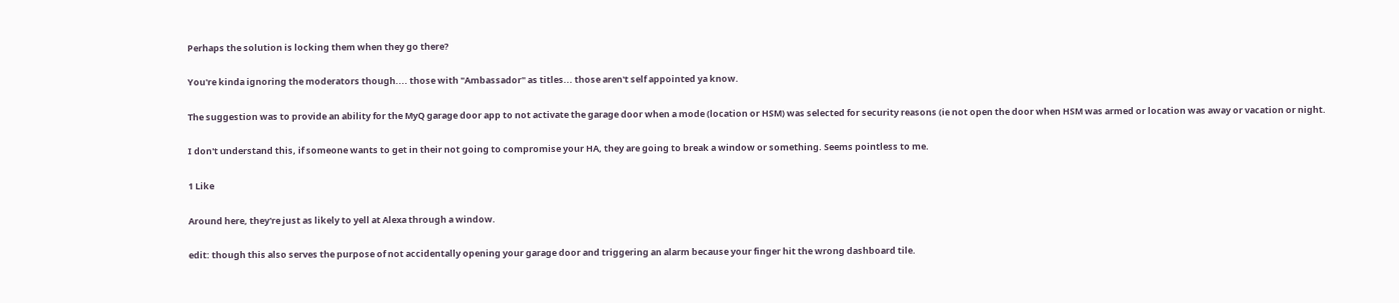Perhaps the solution is locking them when they go there?

You're kinda ignoring the moderators though.... those with "Ambassador" as titles... those aren't self appointed ya know.

The suggestion was to provide an ability for the MyQ garage door app to not activate the garage door when a mode (location or HSM) was selected for security reasons (ie not open the door when HSM was armed or location was away or vacation or night.

I don't understand this, if someone wants to get in their not going to compromise your HA, they are going to break a window or something. Seems pointless to me.

1 Like

Around here, they're just as likely to yell at Alexa through a window.

edit: though this also serves the purpose of not accidentally opening your garage door and triggering an alarm because your finger hit the wrong dashboard tile.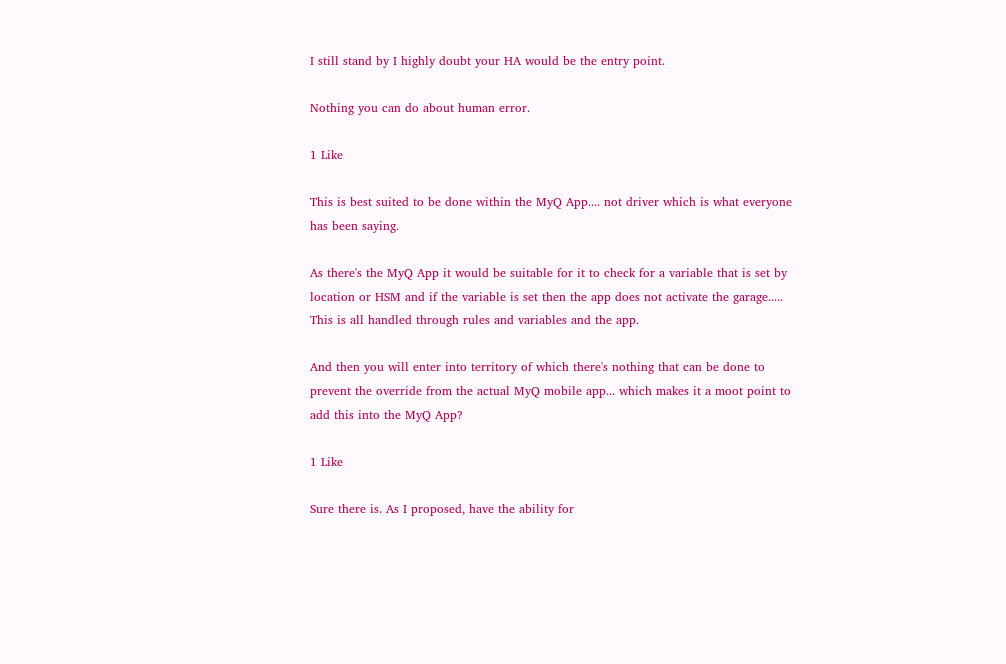I still stand by I highly doubt your HA would be the entry point.

Nothing you can do about human error.

1 Like

This is best suited to be done within the MyQ App.... not driver which is what everyone has been saying.

As there's the MyQ App it would be suitable for it to check for a variable that is set by location or HSM and if the variable is set then the app does not activate the garage..... This is all handled through rules and variables and the app.

And then you will enter into territory of which there's nothing that can be done to prevent the override from the actual MyQ mobile app... which makes it a moot point to add this into the MyQ App?

1 Like

Sure there is. As I proposed, have the ability for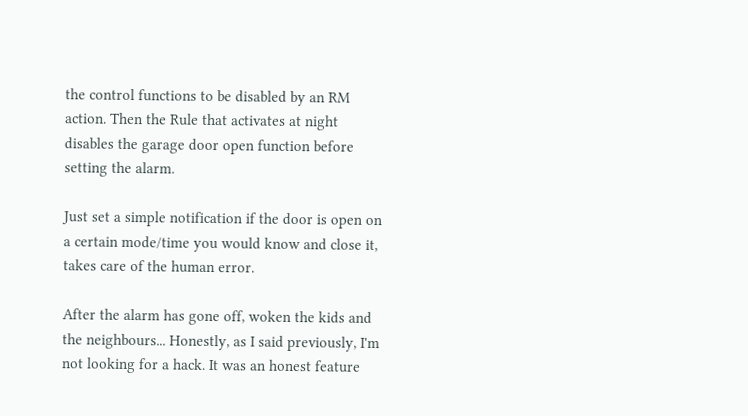the control functions to be disabled by an RM action. Then the Rule that activates at night disables the garage door open function before setting the alarm.

Just set a simple notification if the door is open on a certain mode/time you would know and close it, takes care of the human error.

After the alarm has gone off, woken the kids and the neighbours... Honestly, as I said previously, I'm not looking for a hack. It was an honest feature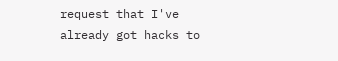request that I've already got hacks to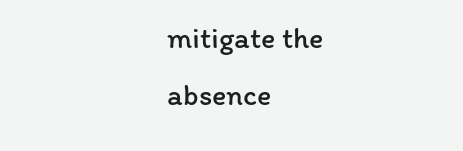mitigate the absence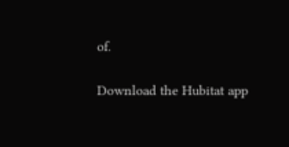of.

Download the Hubitat app